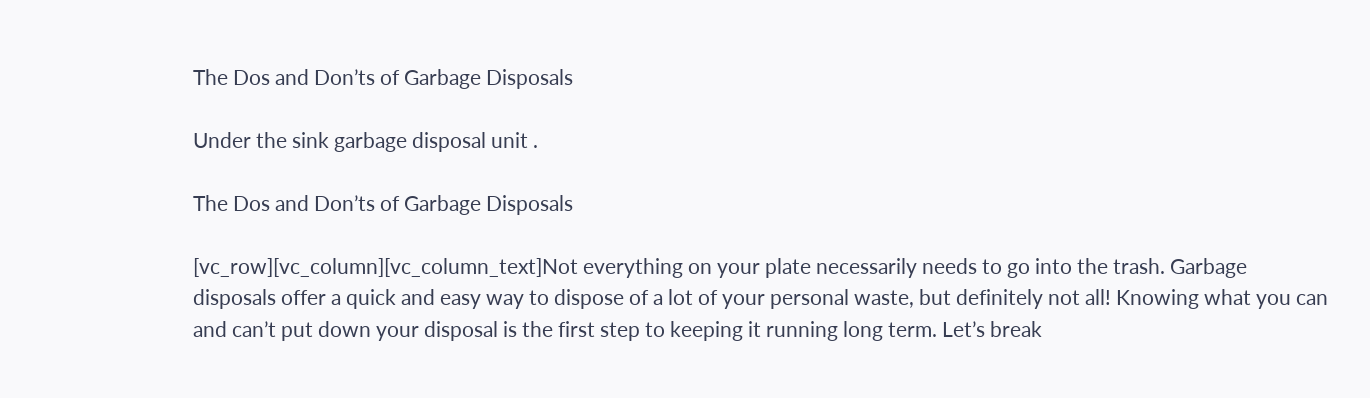The Dos and Don’ts of Garbage Disposals

Under the sink garbage disposal unit .

The Dos and Don’ts of Garbage Disposals

[vc_row][vc_column][vc_column_text]Not everything on your plate necessarily needs to go into the trash. Garbage disposals offer a quick and easy way to dispose of a lot of your personal waste, but definitely not all! Knowing what you can and can’t put down your disposal is the first step to keeping it running long term. Let’s break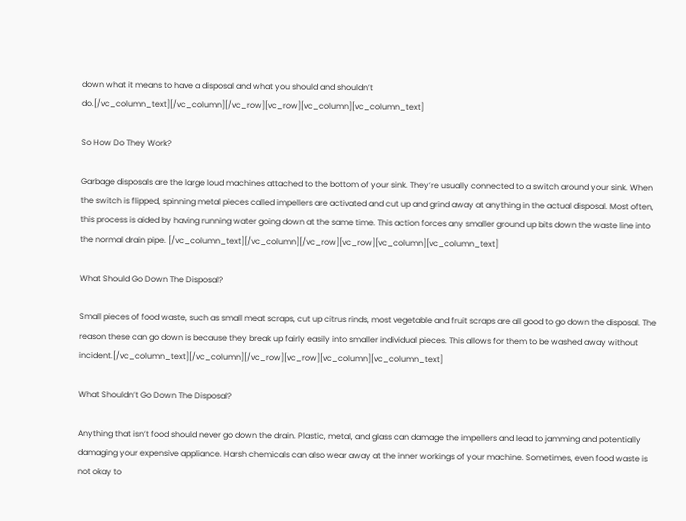down what it means to have a disposal and what you should and shouldn’t do.[/vc_column_text][/vc_column][/vc_row][vc_row][vc_column][vc_column_text]

So How Do They Work?

Garbage disposals are the large loud machines attached to the bottom of your sink. They’re usually connected to a switch around your sink. When the switch is flipped, spinning metal pieces called impellers are activated and cut up and grind away at anything in the actual disposal. Most often, this process is aided by having running water going down at the same time. This action forces any smaller ground up bits down the waste line into the normal drain pipe. [/vc_column_text][/vc_column][/vc_row][vc_row][vc_column][vc_column_text]

What Should Go Down The Disposal?

Small pieces of food waste, such as small meat scraps, cut up citrus rinds, most vegetable and fruit scraps are all good to go down the disposal. The reason these can go down is because they break up fairly easily into smaller individual pieces. This allows for them to be washed away without incident.[/vc_column_text][/vc_column][/vc_row][vc_row][vc_column][vc_column_text]

What Shouldn’t Go Down The Disposal?

Anything that isn’t food should never go down the drain. Plastic, metal, and glass can damage the impellers and lead to jamming and potentially damaging your expensive appliance. Harsh chemicals can also wear away at the inner workings of your machine. Sometimes, even food waste is not okay to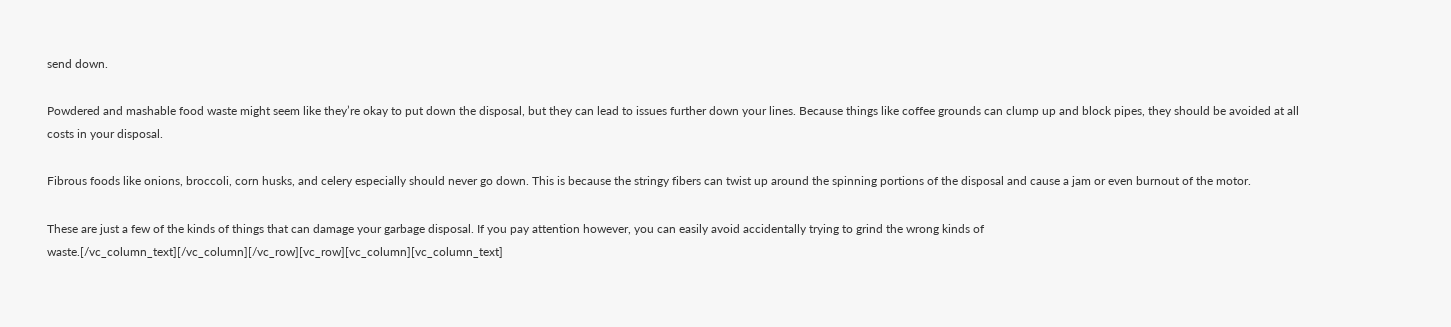send down.

Powdered and mashable food waste might seem like they’re okay to put down the disposal, but they can lead to issues further down your lines. Because things like coffee grounds can clump up and block pipes, they should be avoided at all costs in your disposal.

Fibrous foods like onions, broccoli, corn husks, and celery especially should never go down. This is because the stringy fibers can twist up around the spinning portions of the disposal and cause a jam or even burnout of the motor.

These are just a few of the kinds of things that can damage your garbage disposal. If you pay attention however, you can easily avoid accidentally trying to grind the wrong kinds of waste.[/vc_column_text][/vc_column][/vc_row][vc_row][vc_column][vc_column_text]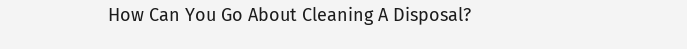How Can You Go About Cleaning A Disposal?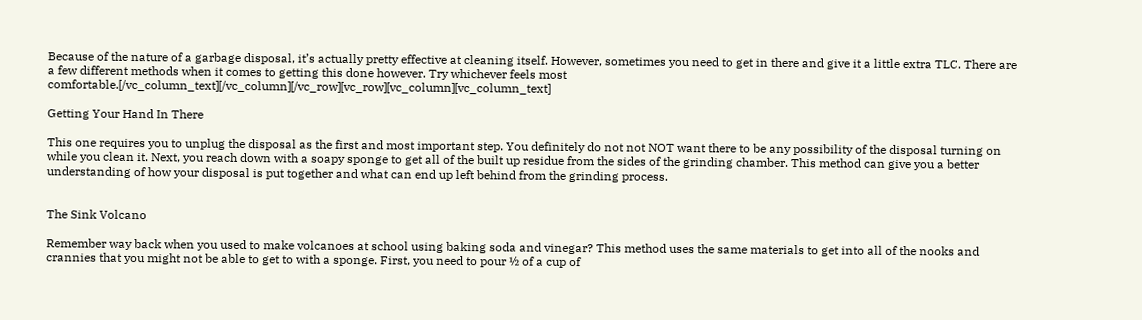Because of the nature of a garbage disposal, it’s actually pretty effective at cleaning itself. However, sometimes you need to get in there and give it a little extra TLC. There are a few different methods when it comes to getting this done however. Try whichever feels most comfortable.[/vc_column_text][/vc_column][/vc_row][vc_row][vc_column][vc_column_text]

Getting Your Hand In There

This one requires you to unplug the disposal as the first and most important step. You definitely do not not NOT want there to be any possibility of the disposal turning on while you clean it. Next, you reach down with a soapy sponge to get all of the built up residue from the sides of the grinding chamber. This method can give you a better understanding of how your disposal is put together and what can end up left behind from the grinding process.


The Sink Volcano

Remember way back when you used to make volcanoes at school using baking soda and vinegar? This method uses the same materials to get into all of the nooks and crannies that you might not be able to get to with a sponge. First, you need to pour ½ of a cup of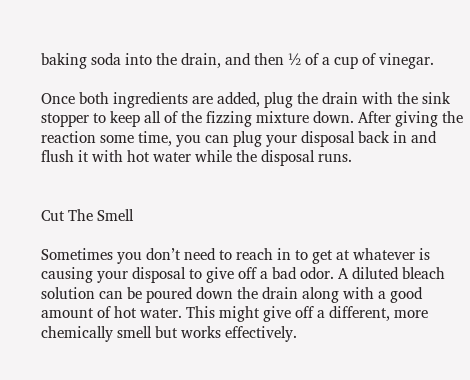baking soda into the drain, and then ½ of a cup of vinegar.

Once both ingredients are added, plug the drain with the sink stopper to keep all of the fizzing mixture down. After giving the reaction some time, you can plug your disposal back in and flush it with hot water while the disposal runs.


Cut The Smell

Sometimes you don’t need to reach in to get at whatever is causing your disposal to give off a bad odor. A diluted bleach solution can be poured down the drain along with a good amount of hot water. This might give off a different, more chemically smell but works effectively.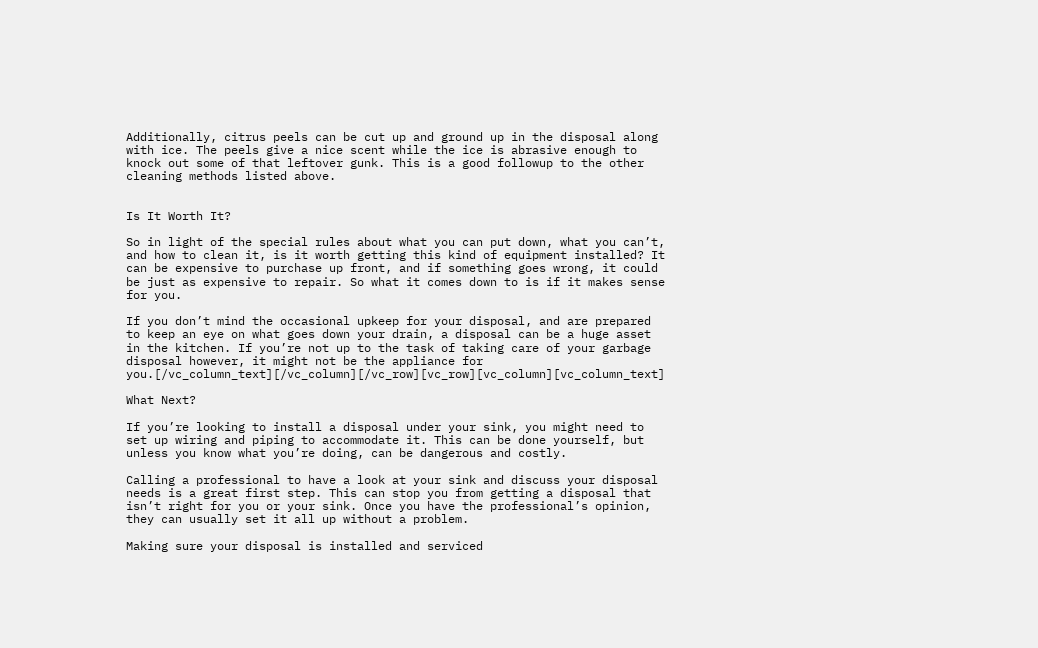Additionally, citrus peels can be cut up and ground up in the disposal along with ice. The peels give a nice scent while the ice is abrasive enough to knock out some of that leftover gunk. This is a good followup to the other cleaning methods listed above.


Is It Worth It?

So in light of the special rules about what you can put down, what you can’t, and how to clean it, is it worth getting this kind of equipment installed? It can be expensive to purchase up front, and if something goes wrong, it could be just as expensive to repair. So what it comes down to is if it makes sense for you.

If you don’t mind the occasional upkeep for your disposal, and are prepared to keep an eye on what goes down your drain, a disposal can be a huge asset in the kitchen. If you’re not up to the task of taking care of your garbage disposal however, it might not be the appliance for you.[/vc_column_text][/vc_column][/vc_row][vc_row][vc_column][vc_column_text]

What Next?

If you’re looking to install a disposal under your sink, you might need to set up wiring and piping to accommodate it. This can be done yourself, but unless you know what you’re doing, can be dangerous and costly.

Calling a professional to have a look at your sink and discuss your disposal needs is a great first step. This can stop you from getting a disposal that isn’t right for you or your sink. Once you have the professional’s opinion, they can usually set it all up without a problem.

Making sure your disposal is installed and serviced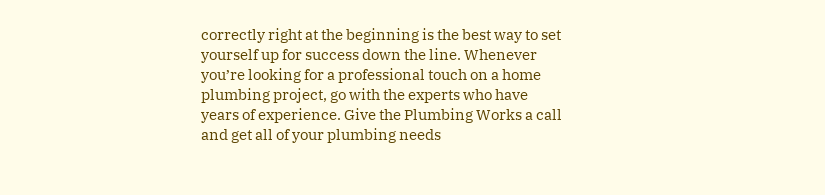correctly right at the beginning is the best way to set yourself up for success down the line. Whenever you’re looking for a professional touch on a home plumbing project, go with the experts who have years of experience. Give the Plumbing Works a call and get all of your plumbing needs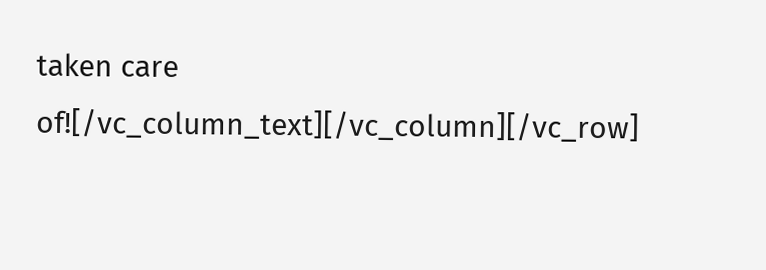taken care of![/vc_column_text][/vc_column][/vc_row]